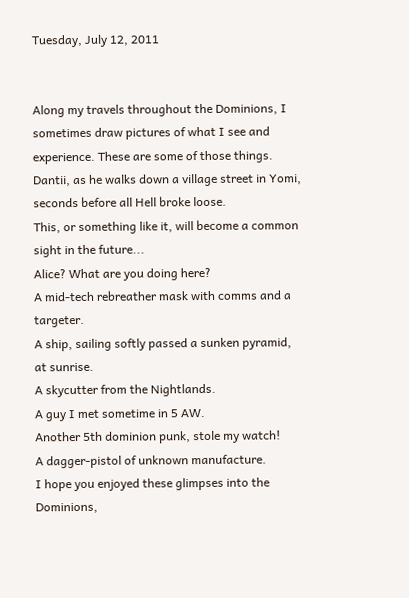Tuesday, July 12, 2011


Along my travels throughout the Dominions, I sometimes draw pictures of what I see and experience. These are some of those things.
Dantii, as he walks down a village street in Yomi, seconds before all Hell broke loose.
This, or something like it, will become a common sight in the future...
Alice? What are you doing here?
A mid-tech rebreather mask with comms and a targeter.
A ship, sailing softly passed a sunken pyramid, at sunrise.
A skycutter from the Nightlands.
A guy I met sometime in 5 AW.
Another 5th dominion punk, stole my watch!
A dagger-pistol of unknown manufacture.
I hope you enjoyed these glimpses into the Dominions,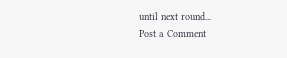until next round...
Post a Comment